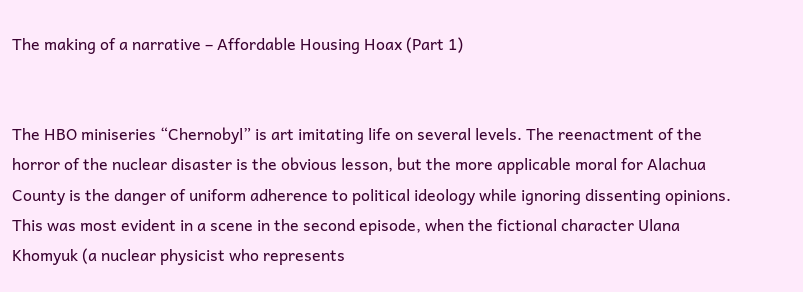The making of a narrative – Affordable Housing Hoax (Part 1)


The HBO miniseries “Chernobyl” is art imitating life on several levels. The reenactment of the horror of the nuclear disaster is the obvious lesson, but the more applicable moral for Alachua County is the danger of uniform adherence to political ideology while ignoring dissenting opinions. This was most evident in a scene in the second episode, when the fictional character Ulana Khomyuk (a nuclear physicist who represents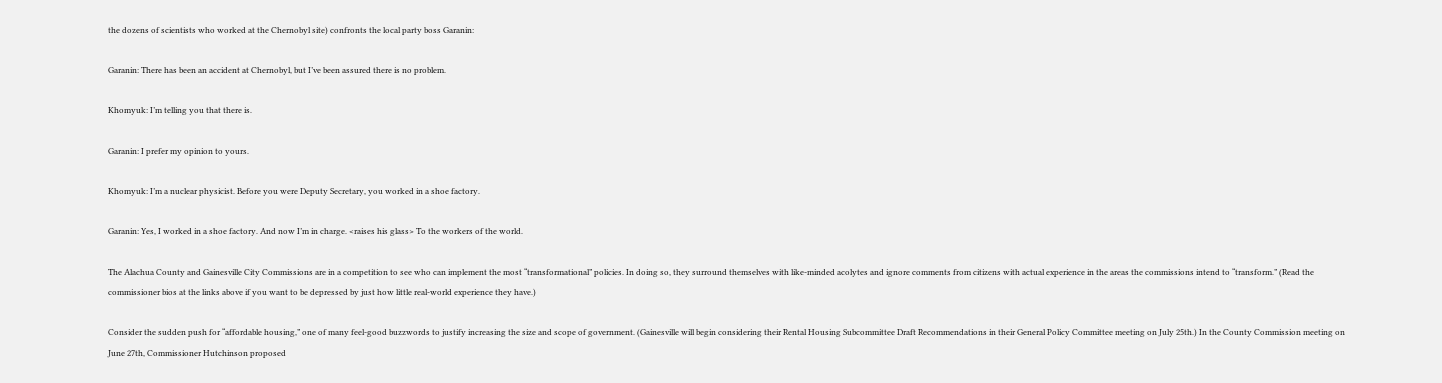the dozens of scientists who worked at the Chernobyl site) confronts the local party boss Garanin:

Garanin: There has been an accident at Chernobyl, but I’ve been assured there is no problem.

Khomyuk: I’m telling you that there is.

Garanin: I prefer my opinion to yours.

Khomyuk: I’m a nuclear physicist. Before you were Deputy Secretary, you worked in a shoe factory.

Garanin: Yes, I worked in a shoe factory. And now I’m in charge. <raises his glass> To the workers of the world.

The Alachua County and Gainesville City Commissions are in a competition to see who can implement the most “transformational” policies. In doing so, they surround themselves with like-minded acolytes and ignore comments from citizens with actual experience in the areas the commissions intend to “transform.” (Read the commissioner bios at the links above if you want to be depressed by just how little real-world experience they have.)

Consider the sudden push for “affordable housing,” one of many feel-good buzzwords to justify increasing the size and scope of government. (Gainesville will begin considering their Rental Housing Subcommittee Draft Recommendations in their General Policy Committee meeting on July 25th.) In the County Commission meeting on June 27th, Commissioner Hutchinson proposed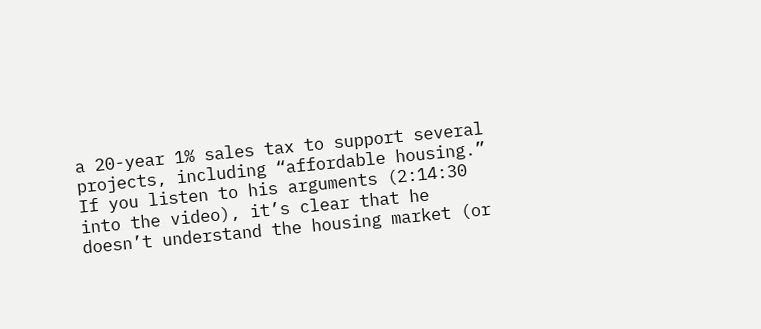a 20-year 1% sales tax to support several projects, including “affordable housing.” If you listen to his arguments (2:14:30 into the video), it’s clear that he doesn’t understand the housing market (or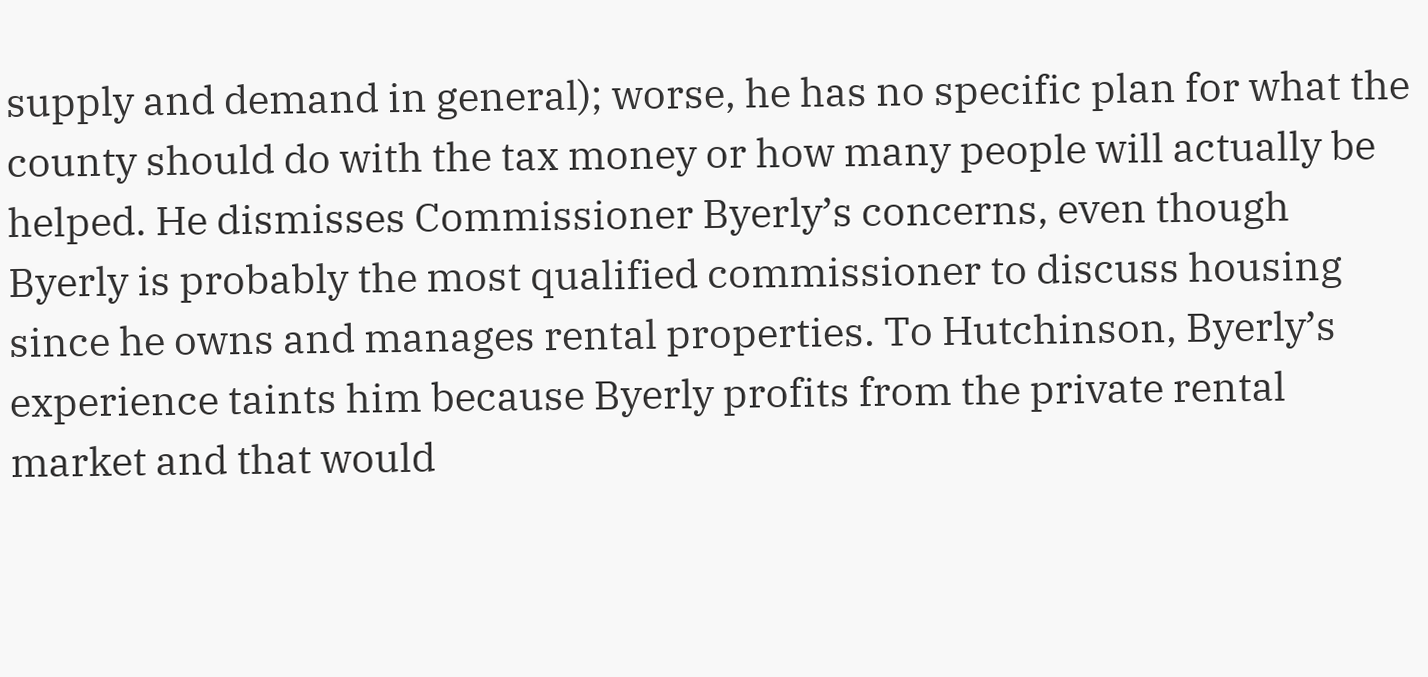supply and demand in general); worse, he has no specific plan for what the county should do with the tax money or how many people will actually be helped. He dismisses Commissioner Byerly’s concerns, even though Byerly is probably the most qualified commissioner to discuss housing since he owns and manages rental properties. To Hutchinson, Byerly’s experience taints him because Byerly profits from the private rental market and that would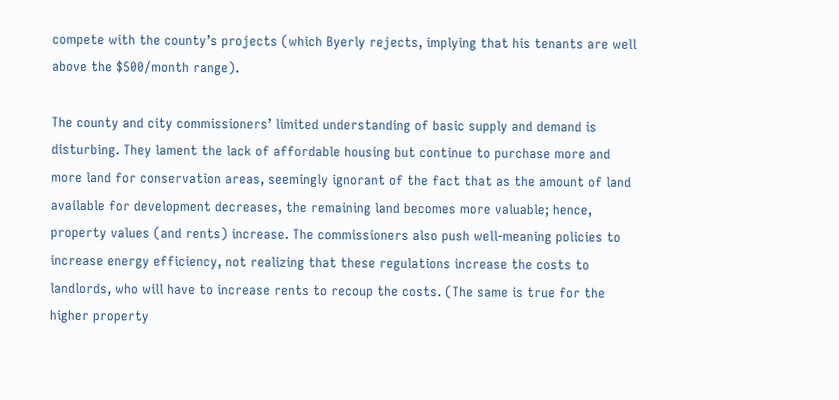compete with the county’s projects (which Byerly rejects, implying that his tenants are well above the $500/month range).

The county and city commissioners’ limited understanding of basic supply and demand is disturbing. They lament the lack of affordable housing but continue to purchase more and more land for conservation areas, seemingly ignorant of the fact that as the amount of land available for development decreases, the remaining land becomes more valuable; hence, property values (and rents) increase. The commissioners also push well-meaning policies to increase energy efficiency, not realizing that these regulations increase the costs to landlords, who will have to increase rents to recoup the costs. (The same is true for the higher property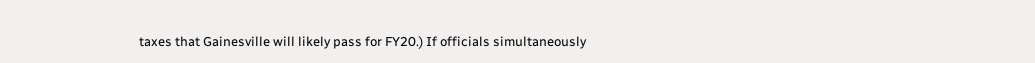taxes that Gainesville will likely pass for FY20.) If officials simultaneously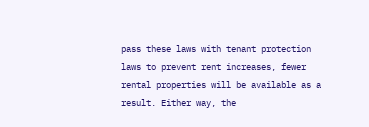pass these laws with tenant protection laws to prevent rent increases, fewer rental properties will be available as a result. Either way, the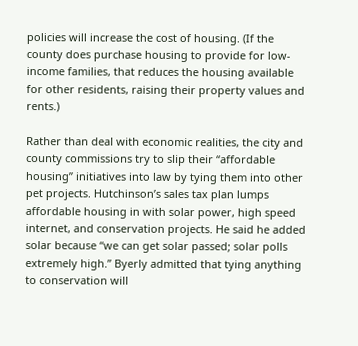policies will increase the cost of housing. (If the county does purchase housing to provide for low-income families, that reduces the housing available for other residents, raising their property values and rents.)

Rather than deal with economic realities, the city and county commissions try to slip their “affordable housing” initiatives into law by tying them into other pet projects. Hutchinson’s sales tax plan lumps affordable housing in with solar power, high speed internet, and conservation projects. He said he added solar because “we can get solar passed; solar polls extremely high.” Byerly admitted that tying anything to conservation will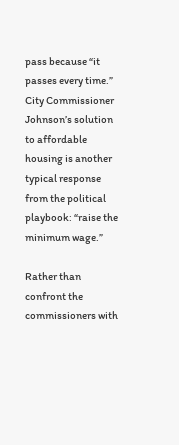pass because “it passes every time.” City Commissioner Johnson’s solution to affordable housing is another typical response from the political playbook: “raise the minimum wage.”

Rather than confront the commissioners with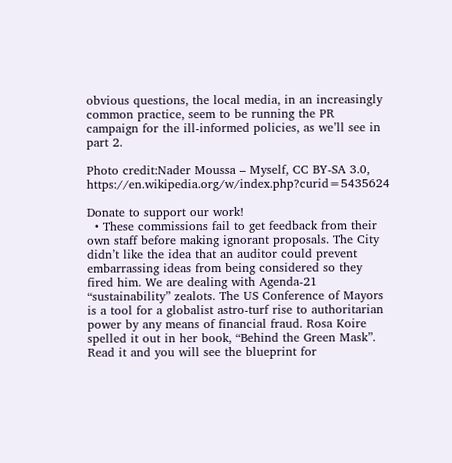obvious questions, the local media, in an increasingly common practice, seem to be running the PR campaign for the ill-informed policies, as we’ll see in part 2.

Photo credit:Nader Moussa – Myself, CC BY-SA 3.0, https://en.wikipedia.org/w/index.php?curid=5435624

Donate to support our work!
  • These commissions fail to get feedback from their own staff before making ignorant proposals. The City didn’t like the idea that an auditor could prevent embarrassing ideas from being considered so they fired him. We are dealing with Agenda-21 “sustainability” zealots. The US Conference of Mayors is a tool for a globalist astro-turf rise to authoritarian power by any means of financial fraud. Rosa Koire spelled it out in her book, “Behind the Green Mask”. Read it and you will see the blueprint for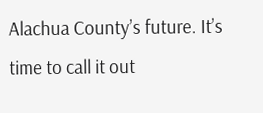Alachua County’s future. It’s time to call it out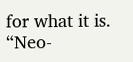for what it is. “Neo-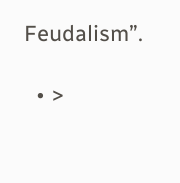Feudalism”.

  • >